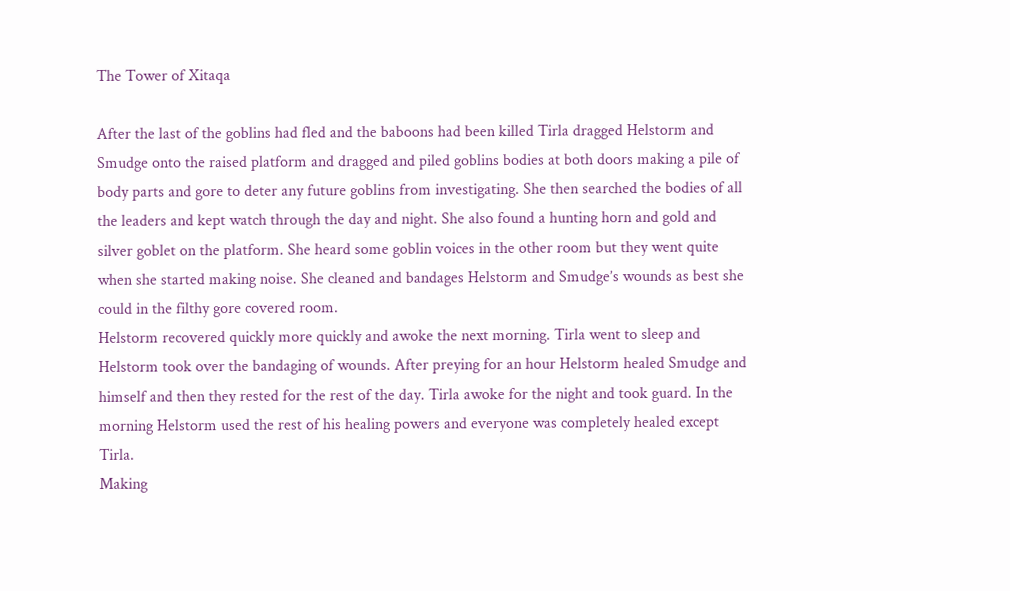The Tower of Xitaqa

After the last of the goblins had fled and the baboons had been killed Tirla dragged Helstorm and Smudge onto the raised platform and dragged and piled goblins bodies at both doors making a pile of body parts and gore to deter any future goblins from investigating. She then searched the bodies of all the leaders and kept watch through the day and night. She also found a hunting horn and gold and silver goblet on the platform. She heard some goblin voices in the other room but they went quite when she started making noise. She cleaned and bandages Helstorm and Smudge’s wounds as best she could in the filthy gore covered room.
Helstorm recovered quickly more quickly and awoke the next morning. Tirla went to sleep and Helstorm took over the bandaging of wounds. After preying for an hour Helstorm healed Smudge and himself and then they rested for the rest of the day. Tirla awoke for the night and took guard. In the morning Helstorm used the rest of his healing powers and everyone was completely healed except Tirla.
Making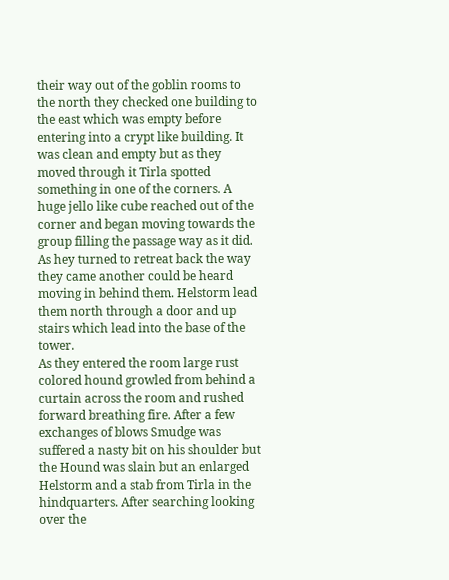their way out of the goblin rooms to the north they checked one building to the east which was empty before entering into a crypt like building. It was clean and empty but as they moved through it Tirla spotted something in one of the corners. A huge jello like cube reached out of the corner and began moving towards the group filling the passage way as it did. As hey turned to retreat back the way they came another could be heard moving in behind them. Helstorm lead them north through a door and up stairs which lead into the base of the tower.
As they entered the room large rust colored hound growled from behind a curtain across the room and rushed forward breathing fire. After a few exchanges of blows Smudge was suffered a nasty bit on his shoulder but the Hound was slain but an enlarged Helstorm and a stab from Tirla in the hindquarters. After searching looking over the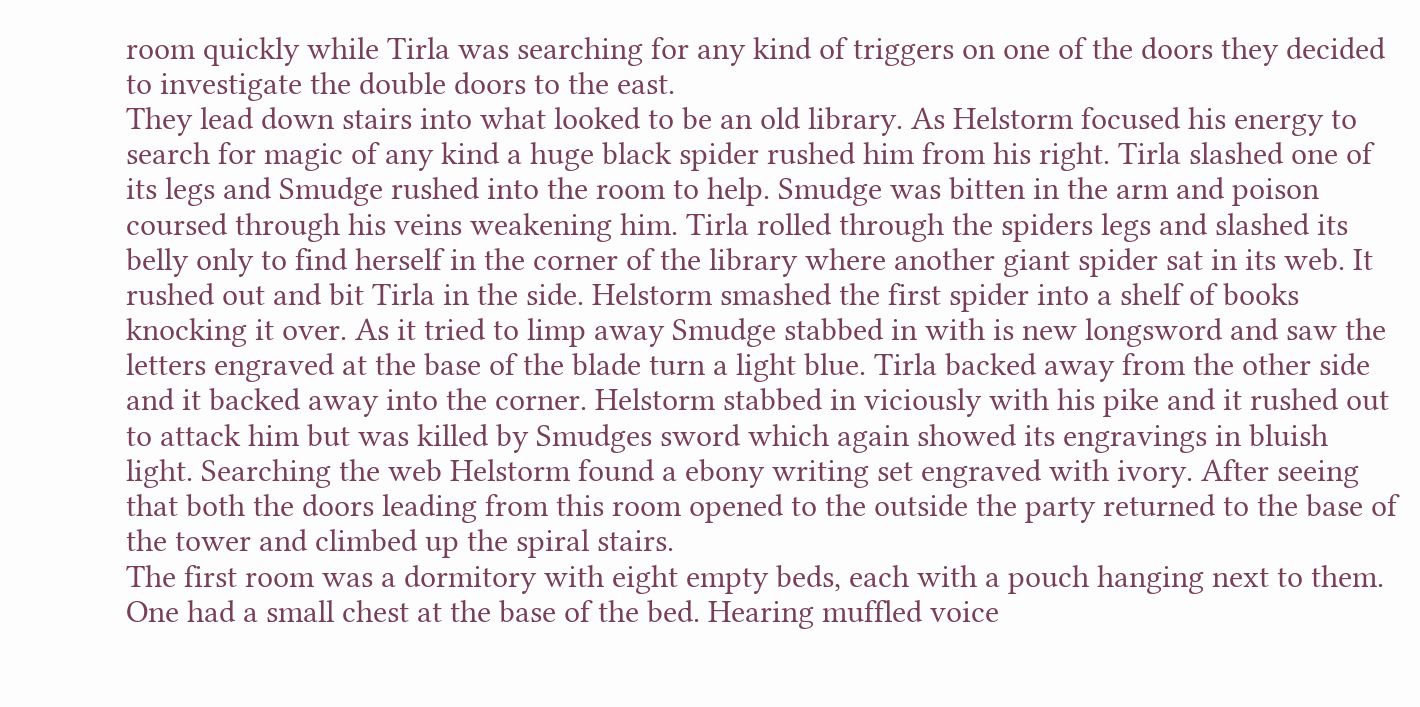room quickly while Tirla was searching for any kind of triggers on one of the doors they decided to investigate the double doors to the east.
They lead down stairs into what looked to be an old library. As Helstorm focused his energy to search for magic of any kind a huge black spider rushed him from his right. Tirla slashed one of its legs and Smudge rushed into the room to help. Smudge was bitten in the arm and poison coursed through his veins weakening him. Tirla rolled through the spiders legs and slashed its belly only to find herself in the corner of the library where another giant spider sat in its web. It rushed out and bit Tirla in the side. Helstorm smashed the first spider into a shelf of books knocking it over. As it tried to limp away Smudge stabbed in with is new longsword and saw the letters engraved at the base of the blade turn a light blue. Tirla backed away from the other side and it backed away into the corner. Helstorm stabbed in viciously with his pike and it rushed out to attack him but was killed by Smudges sword which again showed its engravings in bluish light. Searching the web Helstorm found a ebony writing set engraved with ivory. After seeing that both the doors leading from this room opened to the outside the party returned to the base of the tower and climbed up the spiral stairs.
The first room was a dormitory with eight empty beds, each with a pouch hanging next to them. One had a small chest at the base of the bed. Hearing muffled voice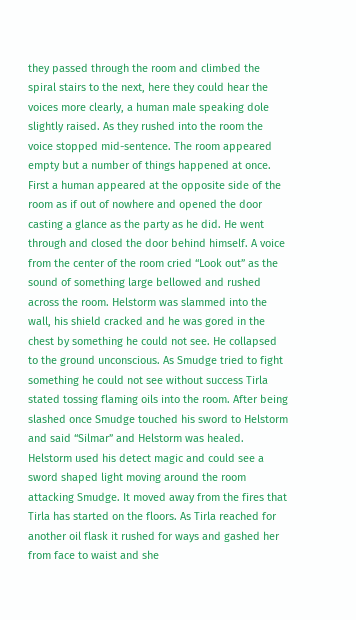they passed through the room and climbed the spiral stairs to the next, here they could hear the voices more clearly, a human male speaking dole slightly raised. As they rushed into the room the voice stopped mid-sentence. The room appeared empty but a number of things happened at once. First a human appeared at the opposite side of the room as if out of nowhere and opened the door casting a glance as the party as he did. He went through and closed the door behind himself. A voice from the center of the room cried “Look out” as the sound of something large bellowed and rushed across the room. Helstorm was slammed into the wall, his shield cracked and he was gored in the chest by something he could not see. He collapsed to the ground unconscious. As Smudge tried to fight something he could not see without success Tirla stated tossing flaming oils into the room. After being slashed once Smudge touched his sword to Helstorm and said “Silmar” and Helstorm was healed. Helstorm used his detect magic and could see a sword shaped light moving around the room attacking Smudge. It moved away from the fires that Tirla has started on the floors. As Tirla reached for another oil flask it rushed for ways and gashed her from face to waist and she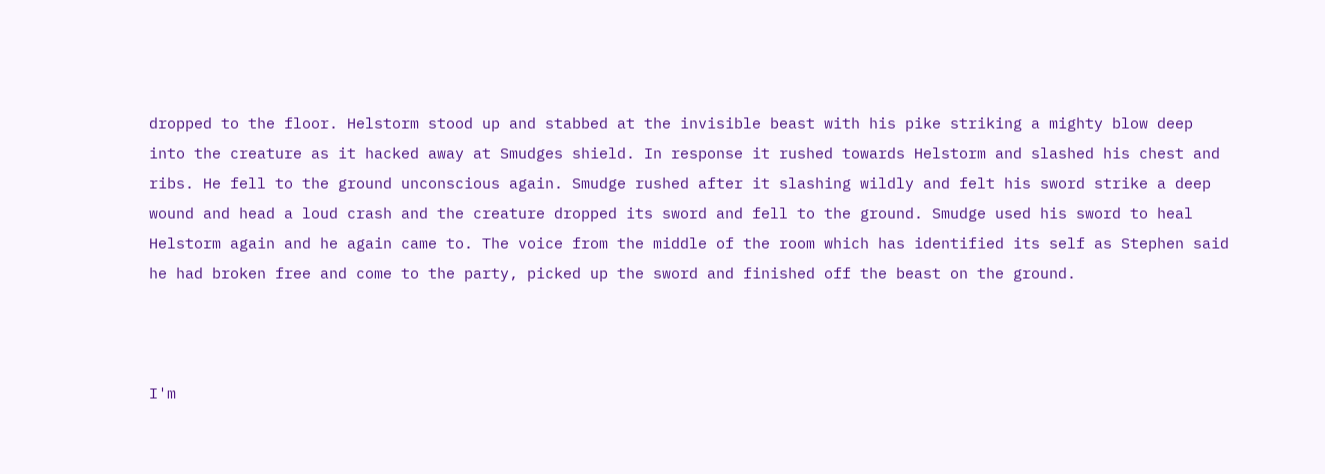dropped to the floor. Helstorm stood up and stabbed at the invisible beast with his pike striking a mighty blow deep into the creature as it hacked away at Smudges shield. In response it rushed towards Helstorm and slashed his chest and ribs. He fell to the ground unconscious again. Smudge rushed after it slashing wildly and felt his sword strike a deep wound and head a loud crash and the creature dropped its sword and fell to the ground. Smudge used his sword to heal Helstorm again and he again came to. The voice from the middle of the room which has identified its self as Stephen said he had broken free and come to the party, picked up the sword and finished off the beast on the ground.



I'm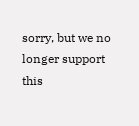sorry, but we no longer support this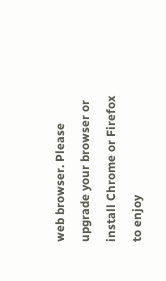web browser. Please upgrade your browser or install Chrome or Firefox to enjoy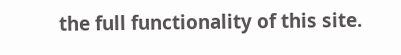the full functionality of this site.